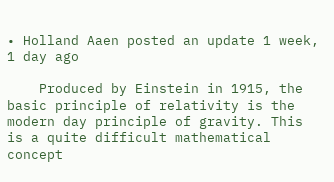• Holland Aaen posted an update 1 week, 1 day ago

    Produced by Einstein in 1915, the basic principle of relativity is the modern day principle of gravity. This is a quite difficult mathematical concept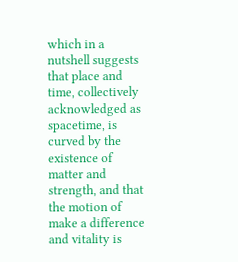which in a nutshell suggests that place and time, collectively acknowledged as spacetime, is curved by the existence of matter and strength, and that the motion of make a difference and vitality is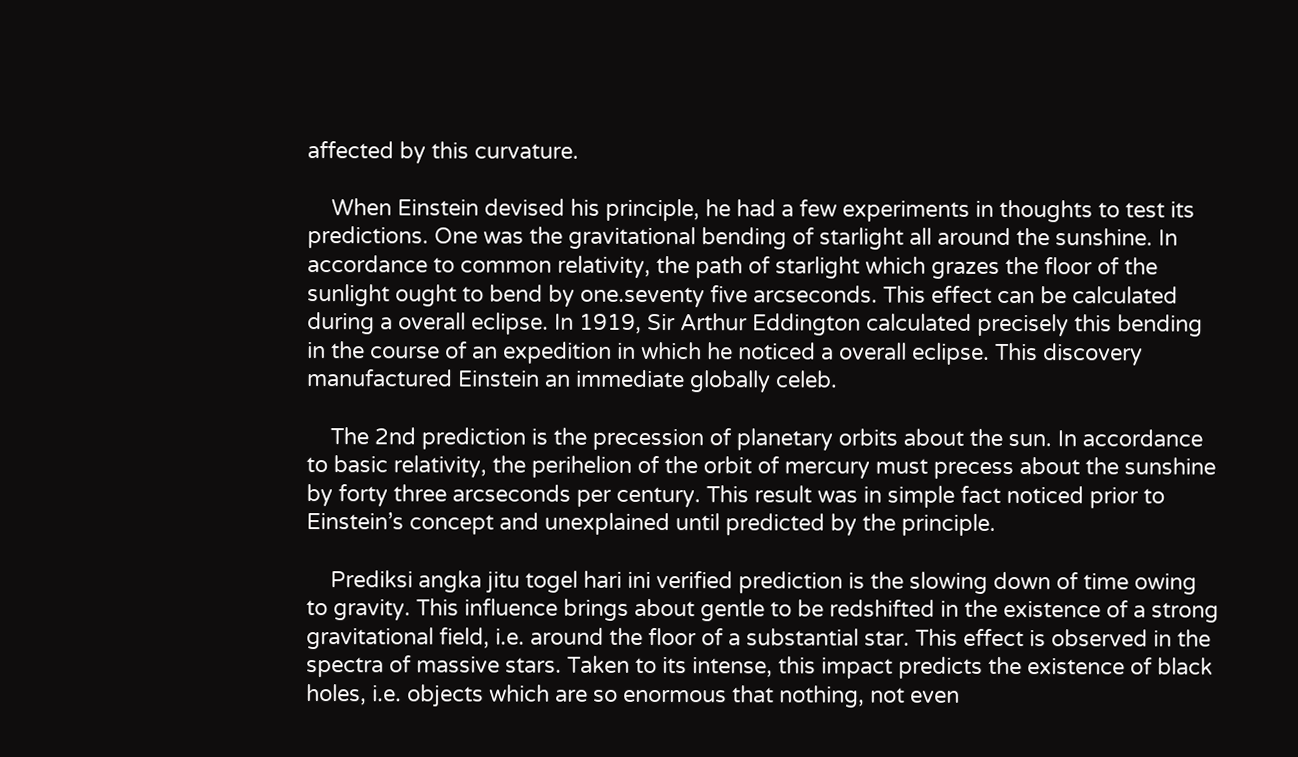affected by this curvature.

    When Einstein devised his principle, he had a few experiments in thoughts to test its predictions. One was the gravitational bending of starlight all around the sunshine. In accordance to common relativity, the path of starlight which grazes the floor of the sunlight ought to bend by one.seventy five arcseconds. This effect can be calculated during a overall eclipse. In 1919, Sir Arthur Eddington calculated precisely this bending in the course of an expedition in which he noticed a overall eclipse. This discovery manufactured Einstein an immediate globally celeb.

    The 2nd prediction is the precession of planetary orbits about the sun. In accordance to basic relativity, the perihelion of the orbit of mercury must precess about the sunshine by forty three arcseconds per century. This result was in simple fact noticed prior to Einstein’s concept and unexplained until predicted by the principle.

    Prediksi angka jitu togel hari ini verified prediction is the slowing down of time owing to gravity. This influence brings about gentle to be redshifted in the existence of a strong gravitational field, i.e. around the floor of a substantial star. This effect is observed in the spectra of massive stars. Taken to its intense, this impact predicts the existence of black holes, i.e. objects which are so enormous that nothing, not even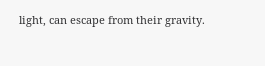light, can escape from their gravity.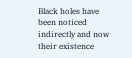Black holes have been noticed indirectly and now their existence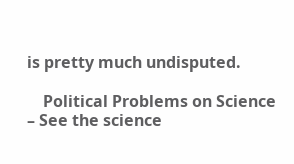is pretty much undisputed.

    Political Problems on Science – See the science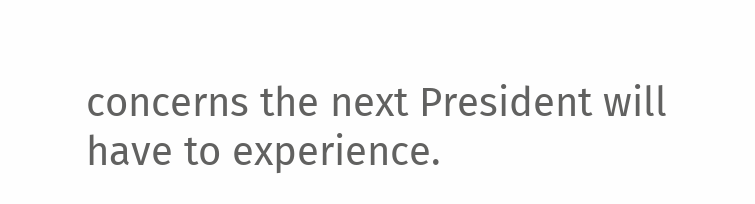concerns the next President will have to experience.